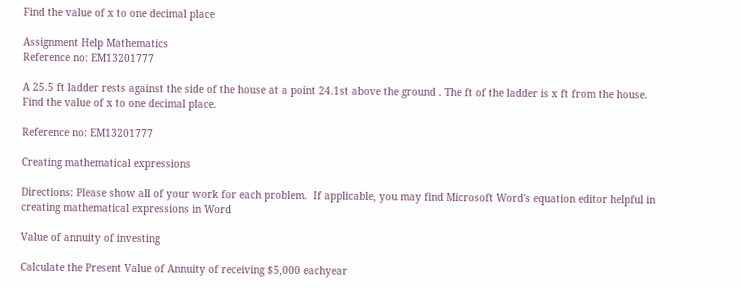Find the value of x to one decimal place

Assignment Help Mathematics
Reference no: EM13201777

A 25.5 ft ladder rests against the side of the house at a point 24.1st above the ground . The ft of the ladder is x ft from the house. Find the value of x to one decimal place.

Reference no: EM13201777

Creating mathematical expressions

Directions: Please show all of your work for each problem.  If applicable, you may find Microsoft Word's equation editor helpful in creating mathematical expressions in Word

Value of annuity of investing

Calculate the Present Value of Annuity of receiving $5,000 eachyear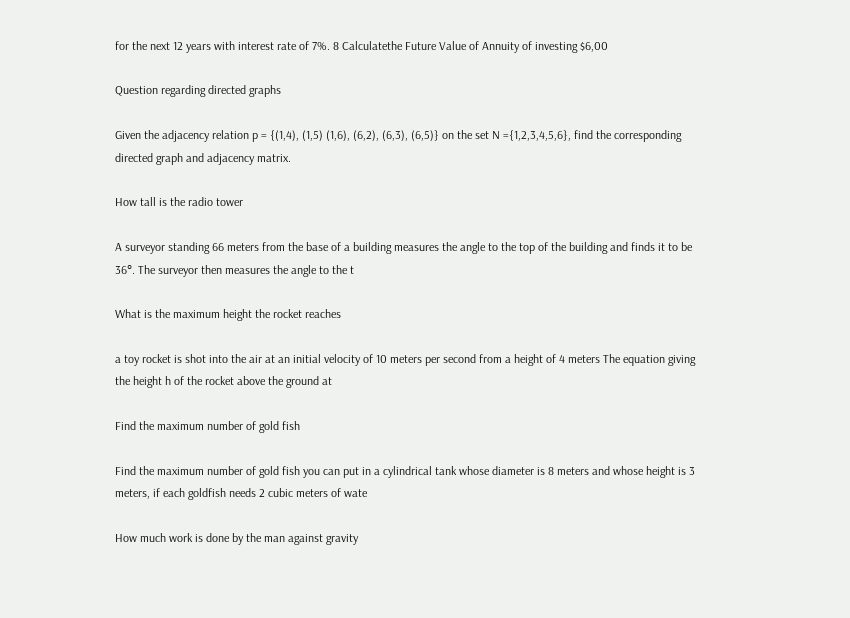for the next 12 years with interest rate of 7%. 8 Calculatethe Future Value of Annuity of investing $6,00

Question regarding directed graphs

Given the adjacency relation p = {(1,4), (1,5) (1,6), (6,2), (6,3), (6,5)} on the set N ={1,2,3,4,5,6}, find the corresponding directed graph and adjacency matrix.

How tall is the radio tower

A surveyor standing 66 meters from the base of a building measures the angle to the top of the building and finds it to be 36°. The surveyor then measures the angle to the t

What is the maximum height the rocket reaches

a toy rocket is shot into the air at an initial velocity of 10 meters per second from a height of 4 meters The equation giving the height h of the rocket above the ground at

Find the maximum number of gold fish

Find the maximum number of gold fish you can put in a cylindrical tank whose diameter is 8 meters and whose height is 3 meters, if each goldfish needs 2 cubic meters of wate

How much work is done by the man against gravity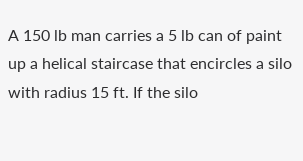A 150 lb man carries a 5 lb can of paint up a helical staircase that encircles a silo with radius 15 ft. If the silo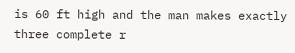is 60 ft high and the man makes exactly three complete r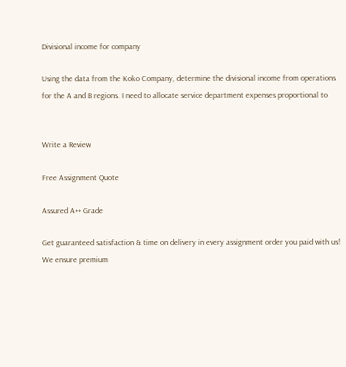Divisional income for company

Using the data from the Koko Company, determine the divisional income from operations for the A and B regions. I need to allocate service department expenses proportional to


Write a Review

Free Assignment Quote

Assured A++ Grade

Get guaranteed satisfaction & time on delivery in every assignment order you paid with us! We ensure premium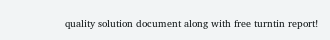quality solution document along with free turntin report!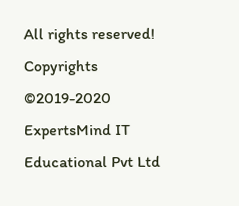All rights reserved! Copyrights ©2019-2020 ExpertsMind IT Educational Pvt Ltd